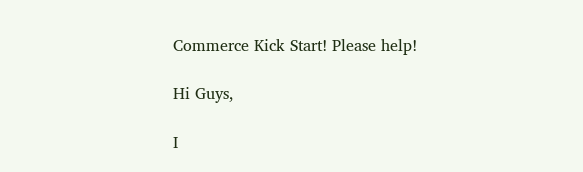Commerce Kick Start! Please help!

Hi Guys,

I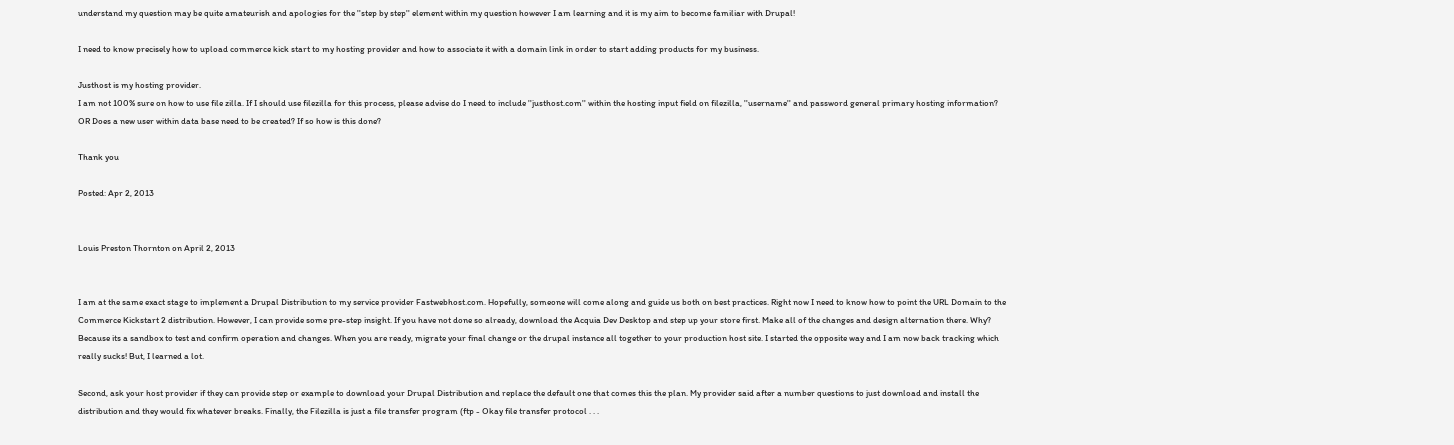understand my question may be quite amateurish and apologies for the ''step by step'' element within my question however I am learning and it is my aim to become familiar with Drupal!

I need to know precisely how to upload commerce kick start to my hosting provider and how to associate it with a domain link in order to start adding products for my business.

Justhost is my hosting provider.
I am not 100% sure on how to use file zilla. If I should use filezilla for this process, please advise do I need to include ''justhost.com'' within the hosting input field on filezilla, ''username'' and password general primary hosting information? OR Does a new user within data base need to be created? If so how is this done?

Thank you

Posted: Apr 2, 2013


Louis Preston Thornton on April 2, 2013


I am at the same exact stage to implement a Drupal Distribution to my service provider Fastwebhost.com. Hopefully, someone will come along and guide us both on best practices. Right now I need to know how to point the URL Domain to the Commerce Kickstart 2 distribution. However, I can provide some pre-step insight. If you have not done so already, download the Acquia Dev Desktop and step up your store first. Make all of the changes and design alternation there. Why? Because its a sandbox to test and confirm operation and changes. When you are ready, migrate your final change or the drupal instance all together to your production host site. I started the opposite way and I am now back tracking which really sucks! But, I learned a lot.

Second, ask your host provider if they can provide step or example to download your Drupal Distribution and replace the default one that comes this the plan. My provider said after a number questions to just download and install the distribution and they would fix whatever breaks. Finally, the Filezilla is just a file transfer program (ftp - Okay file transfer protocol . . .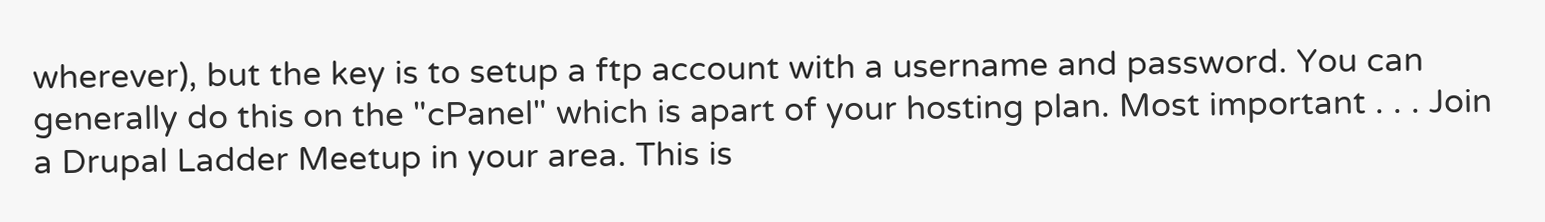wherever), but the key is to setup a ftp account with a username and password. You can generally do this on the "cPanel" which is apart of your hosting plan. Most important . . . Join a Drupal Ladder Meetup in your area. This is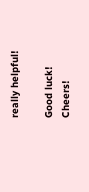really helpful!

Good luck! Cheers!